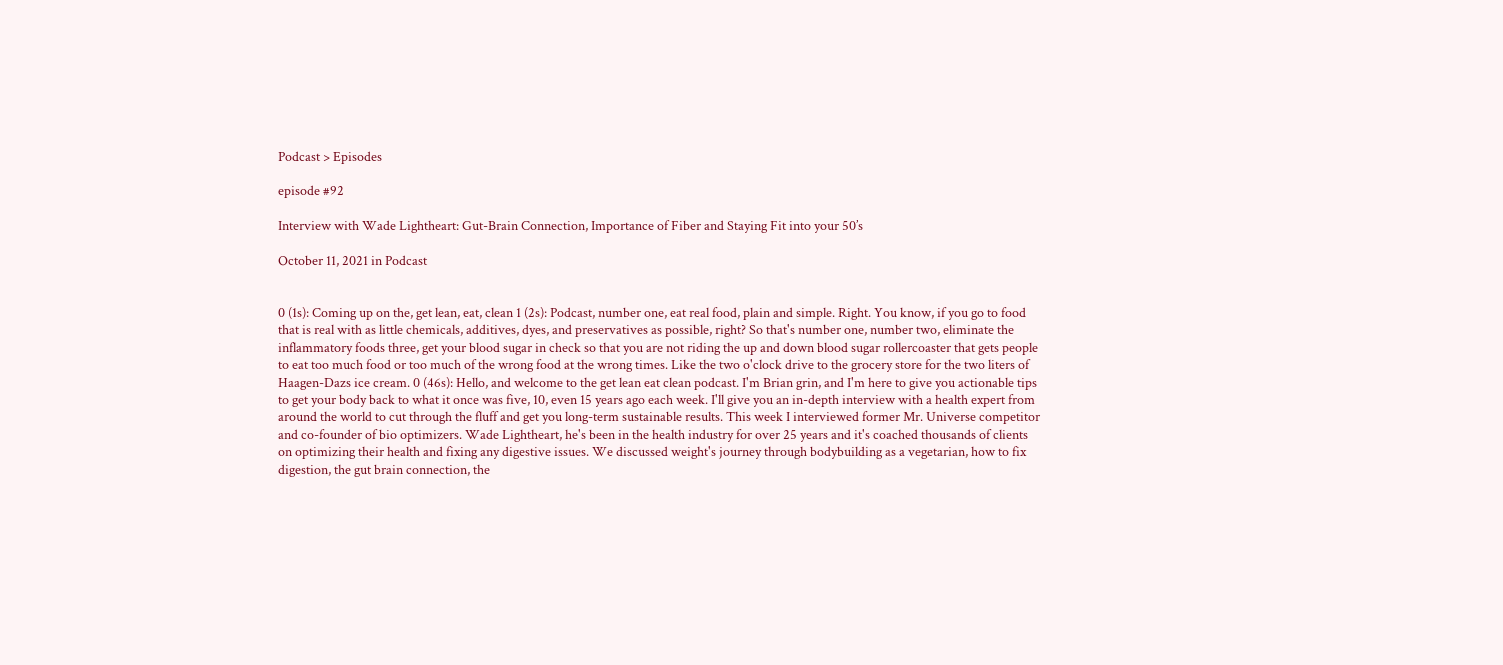Podcast > Episodes

episode #92

Interview with Wade Lightheart: Gut-Brain Connection, Importance of Fiber and Staying Fit into your 50’s

October 11, 2021 in Podcast


0 (1s): Coming up on the, get lean, eat, clean 1 (2s): Podcast, number one, eat real food, plain and simple. Right. You know, if you go to food that is real with as little chemicals, additives, dyes, and preservatives as possible, right? So that's number one, number two, eliminate the inflammatory foods three, get your blood sugar in check so that you are not riding the up and down blood sugar rollercoaster that gets people to eat too much food or too much of the wrong food at the wrong times. Like the two o'clock drive to the grocery store for the two liters of Haagen-Dazs ice cream. 0 (46s): Hello, and welcome to the get lean eat clean podcast. I'm Brian grin, and I'm here to give you actionable tips to get your body back to what it once was five, 10, even 15 years ago each week. I'll give you an in-depth interview with a health expert from around the world to cut through the fluff and get you long-term sustainable results. This week I interviewed former Mr. Universe competitor and co-founder of bio optimizers. Wade Lightheart, he's been in the health industry for over 25 years and it's coached thousands of clients on optimizing their health and fixing any digestive issues. We discussed weight's journey through bodybuilding as a vegetarian, how to fix digestion, the gut brain connection, the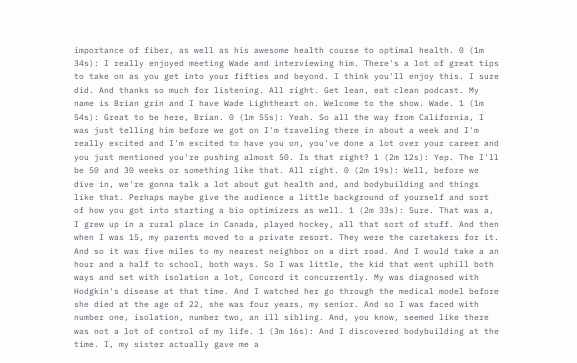importance of fiber, as well as his awesome health course to optimal health. 0 (1m 34s): I really enjoyed meeting Wade and interviewing him. There's a lot of great tips to take on as you get into your fifties and beyond. I think you'll enjoy this. I sure did. And thanks so much for listening. All right. Get lean, eat clean podcast. My name is Brian grin and I have Wade Lightheart on. Welcome to the show. Wade. 1 (1m 54s): Great to be here, Brian. 0 (1m 55s): Yeah. So all the way from California, I was just telling him before we got on I'm traveling there in about a week and I'm really excited and I'm excited to have you on, you've done a lot over your career and you just mentioned you're pushing almost 50. Is that right? 1 (2m 12s): Yep. The I'll be 50 and 30 weeks or something like that. All right. 0 (2m 19s): Well, before we dive in, we're gonna talk a lot about gut health and, and bodybuilding and things like that. Perhaps maybe give the audience a little background of yourself and sort of how you got into starting a bio optimizers as well. 1 (2m 33s): Sure. That was a, I grew up in a rural place in Canada, played hockey, all that sort of stuff. And then when I was 15, my parents moved to a private resort. They were the caretakers for it. And so it was five miles to my nearest neighbor on a dirt road. And I would take a an hour and a half to school, both ways. So I was little, the kid that went uphill both ways and set with isolation a lot, Concord it concurrently. My was diagnosed with Hodgkin's disease at that time. And I watched her go through the medical model before she died at the age of 22, she was four years, my senior. And so I was faced with number one, isolation, number two, an ill sibling. And, you know, seemed like there was not a lot of control of my life. 1 (3m 16s): And I discovered bodybuilding at the time. I, my sister actually gave me a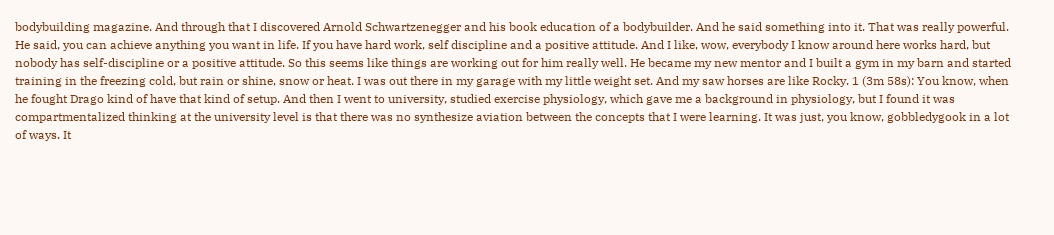bodybuilding magazine. And through that I discovered Arnold Schwartzenegger and his book education of a bodybuilder. And he said something into it. That was really powerful. He said, you can achieve anything you want in life. If you have hard work, self discipline and a positive attitude. And I like, wow, everybody I know around here works hard, but nobody has self-discipline or a positive attitude. So this seems like things are working out for him really well. He became my new mentor and I built a gym in my barn and started training in the freezing cold, but rain or shine, snow or heat. I was out there in my garage with my little weight set. And my saw horses are like Rocky. 1 (3m 58s): You know, when he fought Drago kind of have that kind of setup. And then I went to university, studied exercise physiology, which gave me a background in physiology, but I found it was compartmentalized thinking at the university level is that there was no synthesize aviation between the concepts that I were learning. It was just, you know, gobbledygook in a lot of ways. It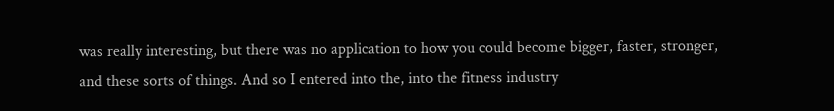was really interesting, but there was no application to how you could become bigger, faster, stronger, and these sorts of things. And so I entered into the, into the fitness industry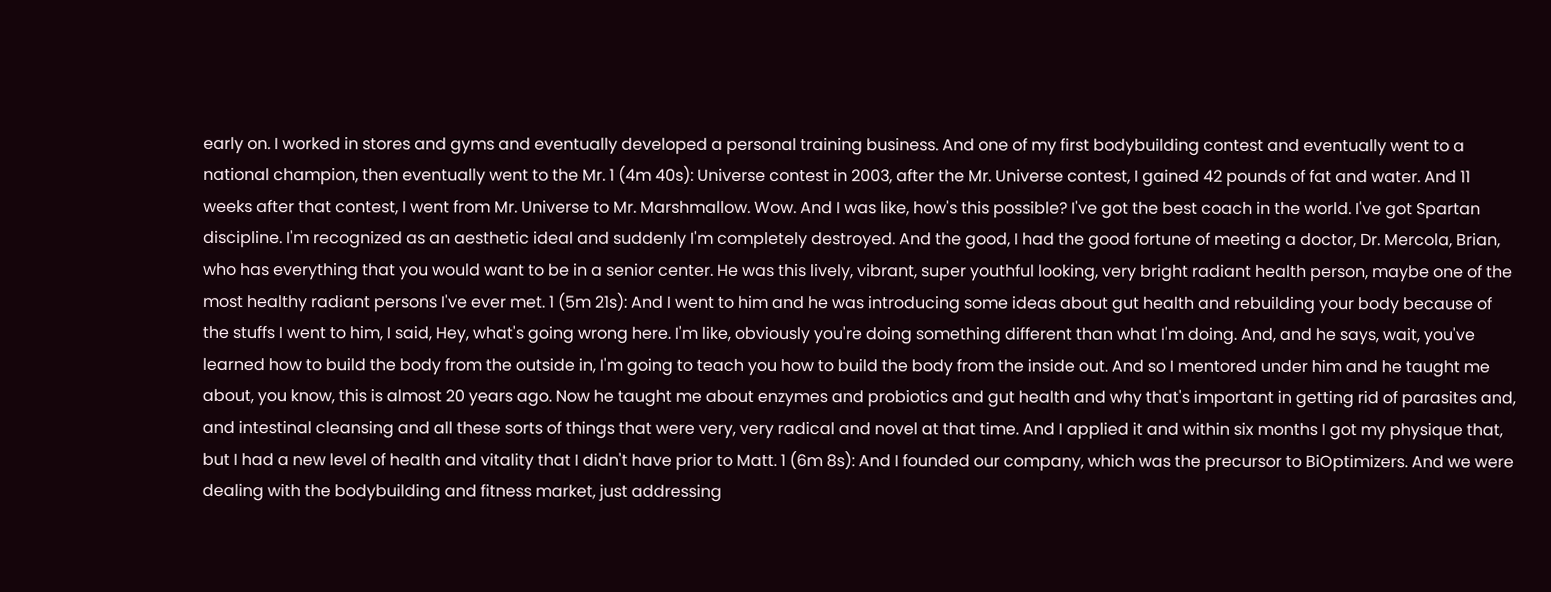early on. I worked in stores and gyms and eventually developed a personal training business. And one of my first bodybuilding contest and eventually went to a national champion, then eventually went to the Mr. 1 (4m 40s): Universe contest in 2003, after the Mr. Universe contest, I gained 42 pounds of fat and water. And 11 weeks after that contest, I went from Mr. Universe to Mr. Marshmallow. Wow. And I was like, how's this possible? I've got the best coach in the world. I've got Spartan discipline. I'm recognized as an aesthetic ideal and suddenly I'm completely destroyed. And the good, I had the good fortune of meeting a doctor, Dr. Mercola, Brian, who has everything that you would want to be in a senior center. He was this lively, vibrant, super youthful looking, very bright radiant health person, maybe one of the most healthy radiant persons I've ever met. 1 (5m 21s): And I went to him and he was introducing some ideas about gut health and rebuilding your body because of the stuffs I went to him, I said, Hey, what's going wrong here. I'm like, obviously you're doing something different than what I'm doing. And, and he says, wait, you've learned how to build the body from the outside in, I'm going to teach you how to build the body from the inside out. And so I mentored under him and he taught me about, you know, this is almost 20 years ago. Now he taught me about enzymes and probiotics and gut health and why that's important in getting rid of parasites and, and intestinal cleansing and all these sorts of things that were very, very radical and novel at that time. And I applied it and within six months I got my physique that, but I had a new level of health and vitality that I didn't have prior to Matt. 1 (6m 8s): And I founded our company, which was the precursor to BiOptimizers. And we were dealing with the bodybuilding and fitness market, just addressing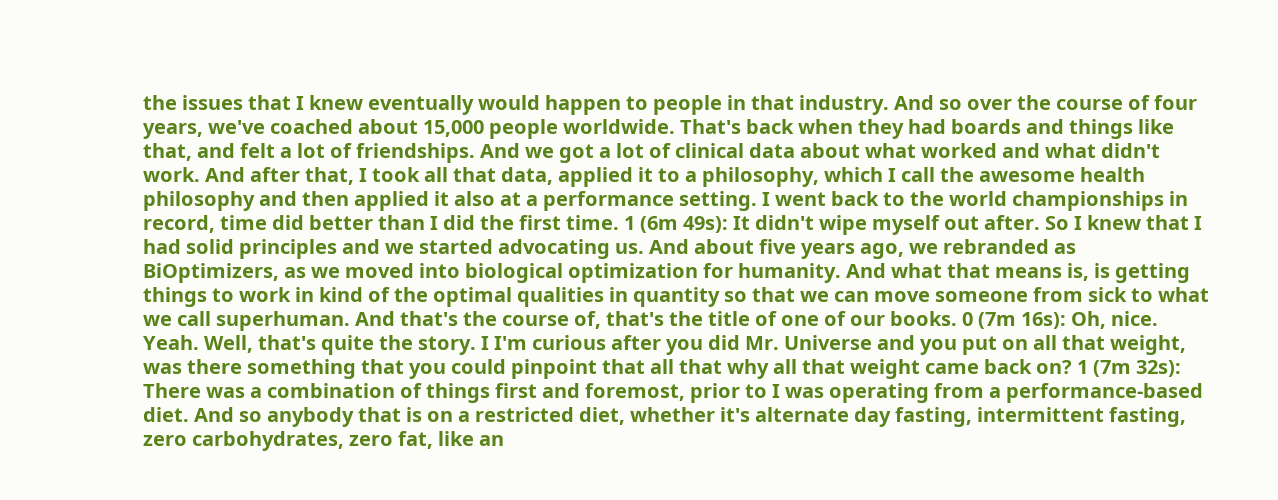the issues that I knew eventually would happen to people in that industry. And so over the course of four years, we've coached about 15,000 people worldwide. That's back when they had boards and things like that, and felt a lot of friendships. And we got a lot of clinical data about what worked and what didn't work. And after that, I took all that data, applied it to a philosophy, which I call the awesome health philosophy and then applied it also at a performance setting. I went back to the world championships in record, time did better than I did the first time. 1 (6m 49s): It didn't wipe myself out after. So I knew that I had solid principles and we started advocating us. And about five years ago, we rebranded as BiOptimizers, as we moved into biological optimization for humanity. And what that means is, is getting things to work in kind of the optimal qualities in quantity so that we can move someone from sick to what we call superhuman. And that's the course of, that's the title of one of our books. 0 (7m 16s): Oh, nice. Yeah. Well, that's quite the story. I I'm curious after you did Mr. Universe and you put on all that weight, was there something that you could pinpoint that all that why all that weight came back on? 1 (7m 32s): There was a combination of things first and foremost, prior to I was operating from a performance-based diet. And so anybody that is on a restricted diet, whether it's alternate day fasting, intermittent fasting, zero carbohydrates, zero fat, like an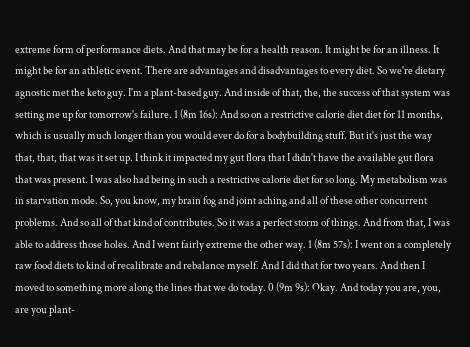extreme form of performance diets. And that may be for a health reason. It might be for an illness. It might be for an athletic event. There are advantages and disadvantages to every diet. So we're dietary agnostic met the keto guy. I'm a plant-based guy. And inside of that, the, the success of that system was setting me up for tomorrow's failure. 1 (8m 16s): And so on a restrictive calorie diet diet for 11 months, which is usually much longer than you would ever do for a bodybuilding stuff. But it's just the way that, that, that was it set up. I think it impacted my gut flora that I didn't have the available gut flora that was present. I was also had being in such a restrictive calorie diet for so long. My metabolism was in starvation mode. So, you know, my brain fog and joint aching and all of these other concurrent problems. And so all of that kind of contributes. So it was a perfect storm of things. And from that, I was able to address those holes. And I went fairly extreme the other way. 1 (8m 57s): I went on a completely raw food diets to kind of recalibrate and rebalance myself. And I did that for two years. And then I moved to something more along the lines that we do today. 0 (9m 9s): Okay. And today you are, you, are you plant-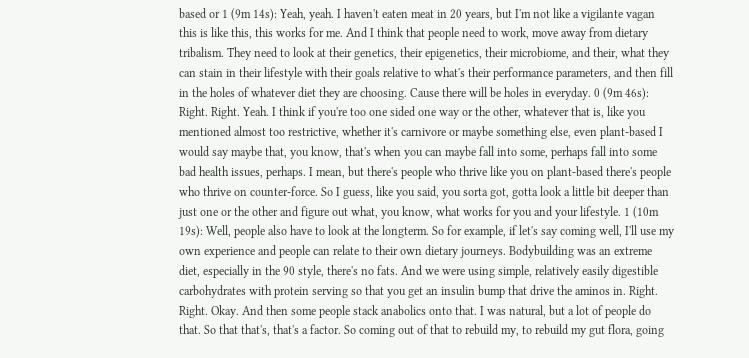based or 1 (9m 14s): Yeah, yeah. I haven't eaten meat in 20 years, but I'm not like a vigilante vagan this is like this, this works for me. And I think that people need to work, move away from dietary tribalism. They need to look at their genetics, their epigenetics, their microbiome, and their, what they can stain in their lifestyle with their goals relative to what's their performance parameters, and then fill in the holes of whatever diet they are choosing. Cause there will be holes in everyday. 0 (9m 46s): Right. Right. Yeah. I think if you're too one sided one way or the other, whatever that is, like you mentioned almost too restrictive, whether it's carnivore or maybe something else, even plant-based I would say maybe that, you know, that's when you can maybe fall into some, perhaps fall into some bad health issues, perhaps. I mean, but there's people who thrive like you on plant-based there's people who thrive on counter-force. So I guess, like you said, you sorta got, gotta look a little bit deeper than just one or the other and figure out what, you know, what works for you and your lifestyle. 1 (10m 19s): Well, people also have to look at the longterm. So for example, if let's say coming well, I'll use my own experience and people can relate to their own dietary journeys. Bodybuilding was an extreme diet, especially in the 90 style, there's no fats. And we were using simple, relatively easily digestible carbohydrates with protein serving so that you get an insulin bump that drive the aminos in. Right. Right. Okay. And then some people stack anabolics onto that. I was natural, but a lot of people do that. So that that's, that's a factor. So coming out of that to rebuild my, to rebuild my gut flora, going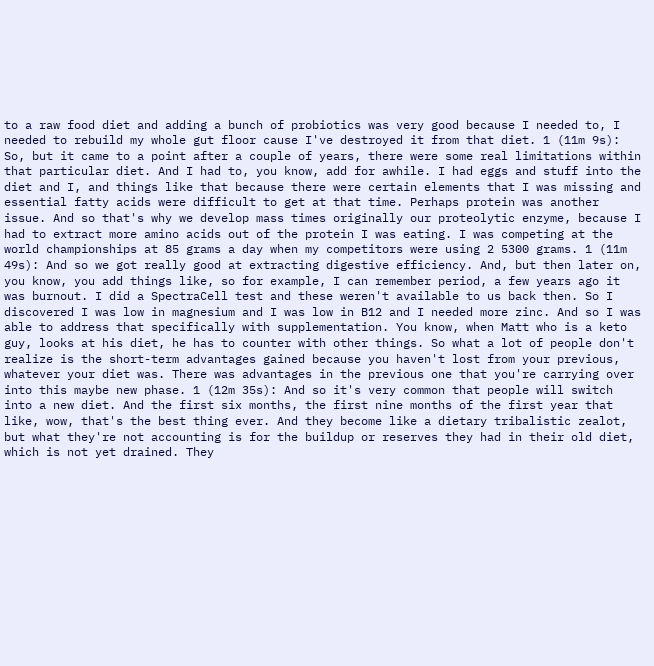to a raw food diet and adding a bunch of probiotics was very good because I needed to, I needed to rebuild my whole gut floor cause I've destroyed it from that diet. 1 (11m 9s): So, but it came to a point after a couple of years, there were some real limitations within that particular diet. And I had to, you know, add for awhile. I had eggs and stuff into the diet and I, and things like that because there were certain elements that I was missing and essential fatty acids were difficult to get at that time. Perhaps protein was another issue. And so that's why we develop mass times originally our proteolytic enzyme, because I had to extract more amino acids out of the protein I was eating. I was competing at the world championships at 85 grams a day when my competitors were using 2 5300 grams. 1 (11m 49s): And so we got really good at extracting digestive efficiency. And, but then later on, you know, you add things like, so for example, I can remember period, a few years ago it was burnout. I did a SpectraCell test and these weren't available to us back then. So I discovered I was low in magnesium and I was low in B12 and I needed more zinc. And so I was able to address that specifically with supplementation. You know, when Matt who is a keto guy, looks at his diet, he has to counter with other things. So what a lot of people don't realize is the short-term advantages gained because you haven't lost from your previous, whatever your diet was. There was advantages in the previous one that you're carrying over into this maybe new phase. 1 (12m 35s): And so it's very common that people will switch into a new diet. And the first six months, the first nine months of the first year that like, wow, that's the best thing ever. And they become like a dietary tribalistic zealot, but what they're not accounting is for the buildup or reserves they had in their old diet, which is not yet drained. They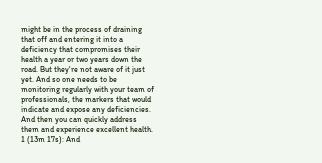might be in the process of draining that off and entering it into a deficiency that compromises their health a year or two years down the road. But they're not aware of it just yet. And so one needs to be monitoring regularly with your team of professionals, the markers that would indicate and expose any deficiencies. And then you can quickly address them and experience excellent health. 1 (13m 17s): And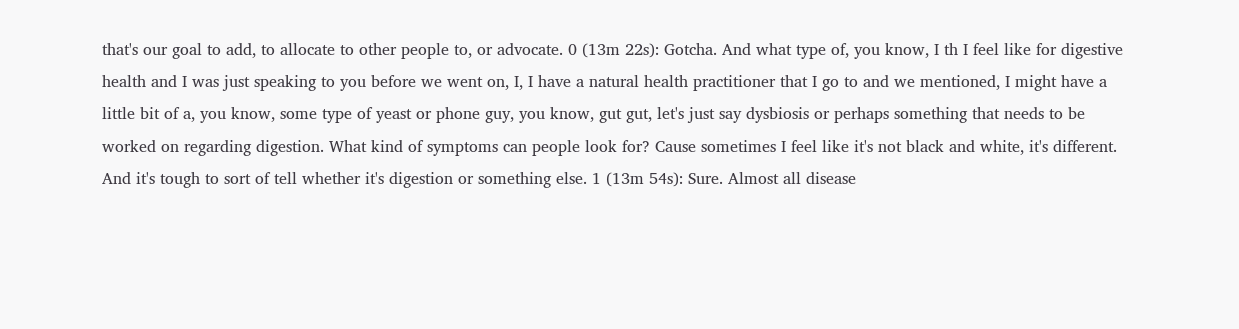that's our goal to add, to allocate to other people to, or advocate. 0 (13m 22s): Gotcha. And what type of, you know, I th I feel like for digestive health and I was just speaking to you before we went on, I, I have a natural health practitioner that I go to and we mentioned, I might have a little bit of a, you know, some type of yeast or phone guy, you know, gut gut, let's just say dysbiosis or perhaps something that needs to be worked on regarding digestion. What kind of symptoms can people look for? Cause sometimes I feel like it's not black and white, it's different. And it's tough to sort of tell whether it's digestion or something else. 1 (13m 54s): Sure. Almost all disease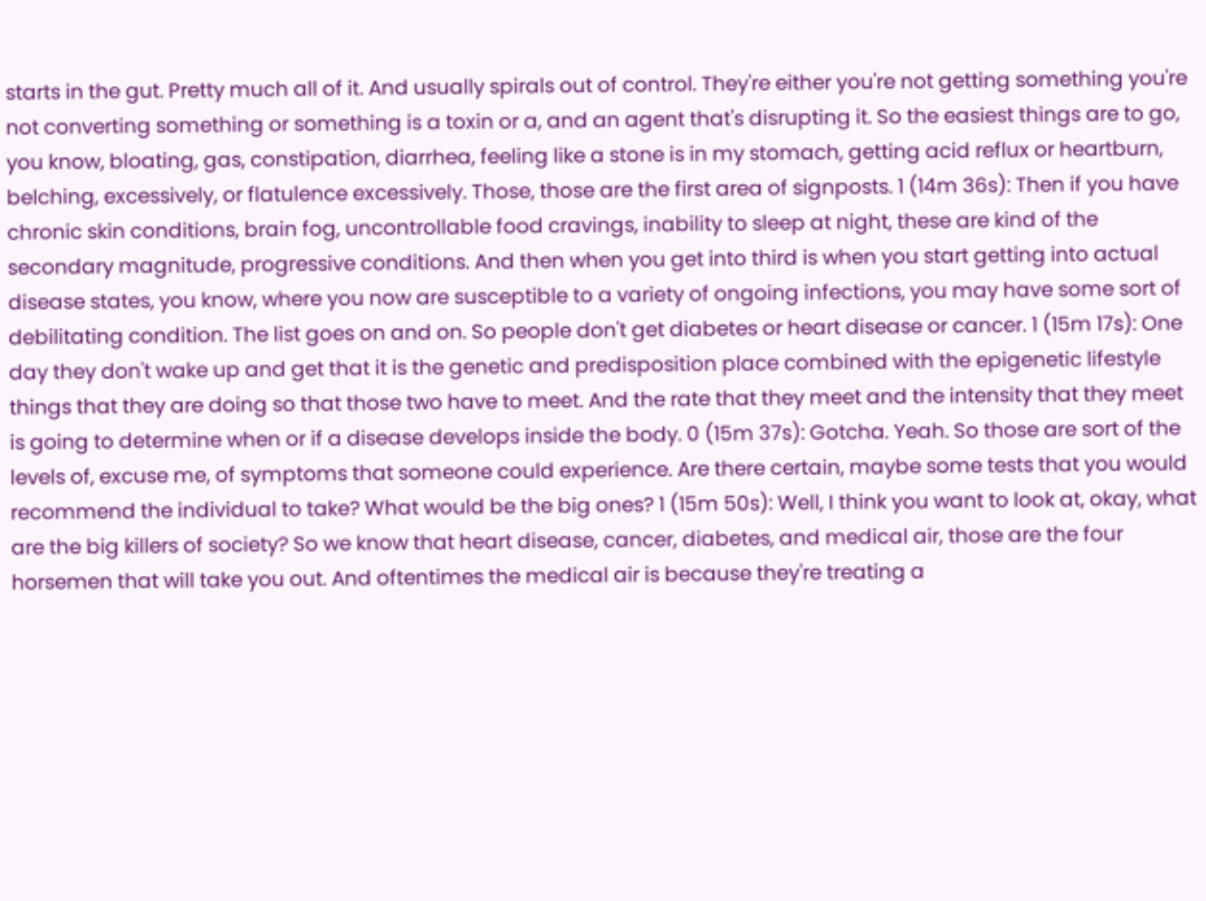starts in the gut. Pretty much all of it. And usually spirals out of control. They're either you're not getting something you're not converting something or something is a toxin or a, and an agent that's disrupting it. So the easiest things are to go, you know, bloating, gas, constipation, diarrhea, feeling like a stone is in my stomach, getting acid reflux or heartburn, belching, excessively, or flatulence excessively. Those, those are the first area of signposts. 1 (14m 36s): Then if you have chronic skin conditions, brain fog, uncontrollable food cravings, inability to sleep at night, these are kind of the secondary magnitude, progressive conditions. And then when you get into third is when you start getting into actual disease states, you know, where you now are susceptible to a variety of ongoing infections, you may have some sort of debilitating condition. The list goes on and on. So people don't get diabetes or heart disease or cancer. 1 (15m 17s): One day they don't wake up and get that it is the genetic and predisposition place combined with the epigenetic lifestyle things that they are doing so that those two have to meet. And the rate that they meet and the intensity that they meet is going to determine when or if a disease develops inside the body. 0 (15m 37s): Gotcha. Yeah. So those are sort of the levels of, excuse me, of symptoms that someone could experience. Are there certain, maybe some tests that you would recommend the individual to take? What would be the big ones? 1 (15m 50s): Well, I think you want to look at, okay, what are the big killers of society? So we know that heart disease, cancer, diabetes, and medical air, those are the four horsemen that will take you out. And oftentimes the medical air is because they're treating a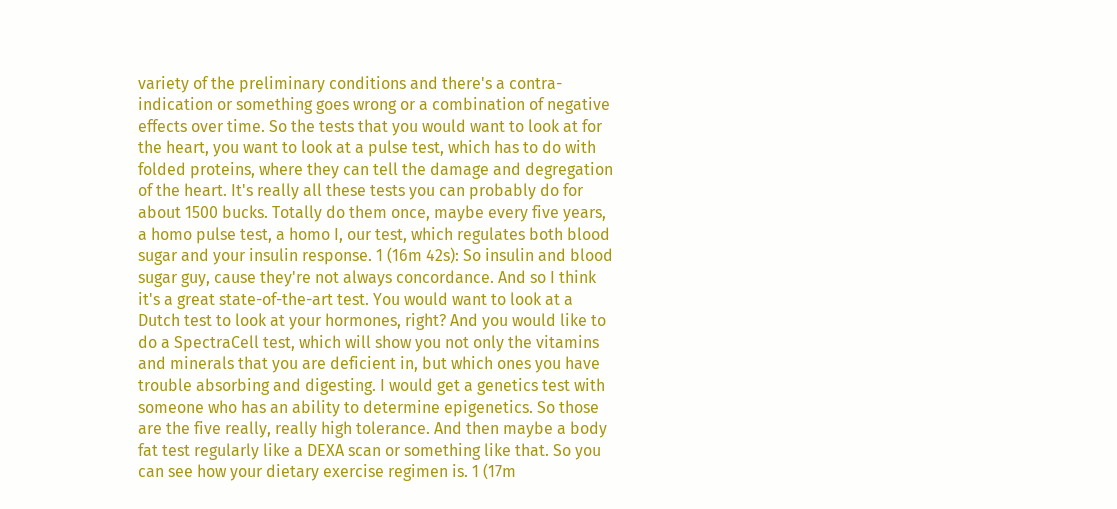variety of the preliminary conditions and there's a contra-indication or something goes wrong or a combination of negative effects over time. So the tests that you would want to look at for the heart, you want to look at a pulse test, which has to do with folded proteins, where they can tell the damage and degregation of the heart. It's really all these tests you can probably do for about 1500 bucks. Totally do them once, maybe every five years, a homo pulse test, a homo I, our test, which regulates both blood sugar and your insulin response. 1 (16m 42s): So insulin and blood sugar guy, cause they're not always concordance. And so I think it's a great state-of-the-art test. You would want to look at a Dutch test to look at your hormones, right? And you would like to do a SpectraCell test, which will show you not only the vitamins and minerals that you are deficient in, but which ones you have trouble absorbing and digesting. I would get a genetics test with someone who has an ability to determine epigenetics. So those are the five really, really high tolerance. And then maybe a body fat test regularly like a DEXA scan or something like that. So you can see how your dietary exercise regimen is. 1 (17m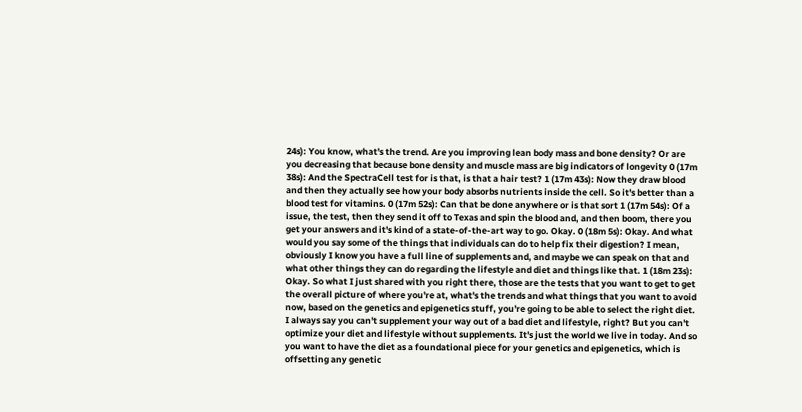24s): You know, what's the trend. Are you improving lean body mass and bone density? Or are you decreasing that because bone density and muscle mass are big indicators of longevity 0 (17m 38s): And the SpectraCell test for is that, is that a hair test? 1 (17m 43s): Now they draw blood and then they actually see how your body absorbs nutrients inside the cell. So it's better than a blood test for vitamins. 0 (17m 52s): Can that be done anywhere or is that sort 1 (17m 54s): Of a issue, the test, then they send it off to Texas and spin the blood and, and then boom, there you get your answers and it's kind of a state-of-the-art way to go. Okay. 0 (18m 5s): Okay. And what would you say some of the things that individuals can do to help fix their digestion? I mean, obviously I know you have a full line of supplements and, and maybe we can speak on that and what other things they can do regarding the lifestyle and diet and things like that. 1 (18m 23s): Okay. So what I just shared with you right there, those are the tests that you want to get to get the overall picture of where you're at, what's the trends and what things that you want to avoid now, based on the genetics and epigenetics stuff, you're going to be able to select the right diet. I always say you can't supplement your way out of a bad diet and lifestyle, right? But you can't optimize your diet and lifestyle without supplements. It's just the world we live in today. And so you want to have the diet as a foundational piece for your genetics and epigenetics, which is offsetting any genetic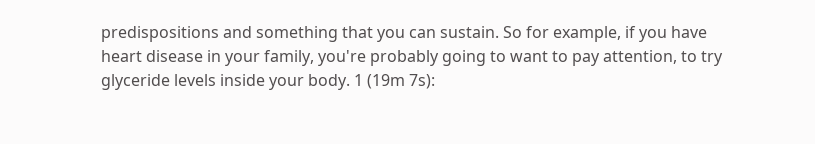predispositions and something that you can sustain. So for example, if you have heart disease in your family, you're probably going to want to pay attention, to try glyceride levels inside your body. 1 (19m 7s):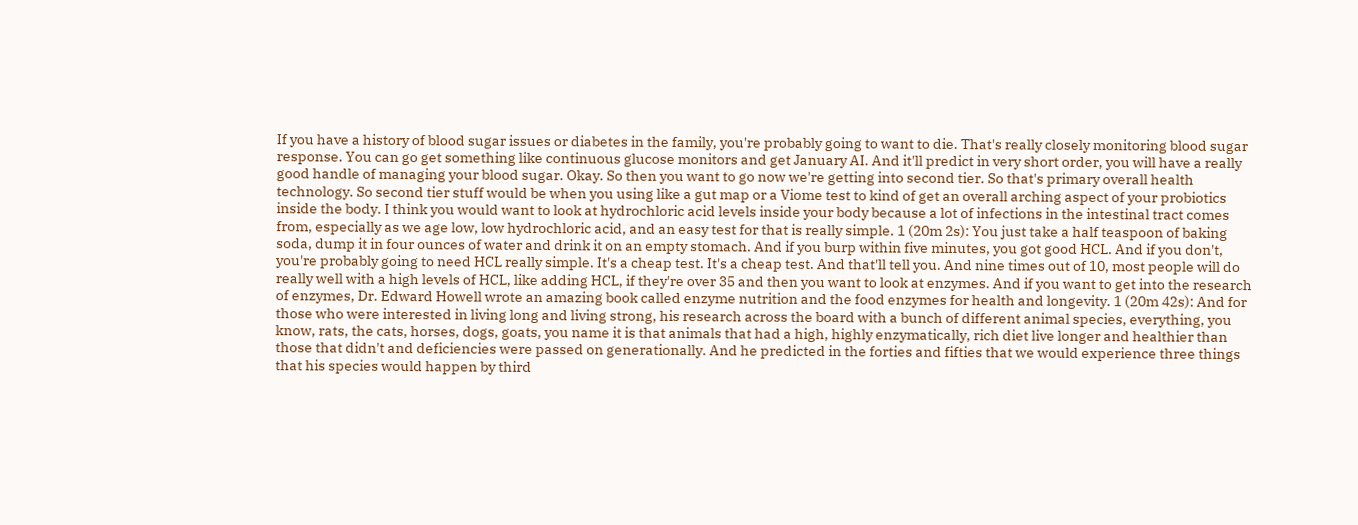If you have a history of blood sugar issues or diabetes in the family, you're probably going to want to die. That's really closely monitoring blood sugar response. You can go get something like continuous glucose monitors and get January AI. And it'll predict in very short order, you will have a really good handle of managing your blood sugar. Okay. So then you want to go now we're getting into second tier. So that's primary overall health technology. So second tier stuff would be when you using like a gut map or a Viome test to kind of get an overall arching aspect of your probiotics inside the body. I think you would want to look at hydrochloric acid levels inside your body because a lot of infections in the intestinal tract comes from, especially as we age low, low hydrochloric acid, and an easy test for that is really simple. 1 (20m 2s): You just take a half teaspoon of baking soda, dump it in four ounces of water and drink it on an empty stomach. And if you burp within five minutes, you got good HCL. And if you don't, you're probably going to need HCL really simple. It's a cheap test. It's a cheap test. And that'll tell you. And nine times out of 10, most people will do really well with a high levels of HCL, like adding HCL, if they're over 35 and then you want to look at enzymes. And if you want to get into the research of enzymes, Dr. Edward Howell wrote an amazing book called enzyme nutrition and the food enzymes for health and longevity. 1 (20m 42s): And for those who were interested in living long and living strong, his research across the board with a bunch of different animal species, everything, you know, rats, the cats, horses, dogs, goats, you name it is that animals that had a high, highly enzymatically, rich diet live longer and healthier than those that didn't and deficiencies were passed on generationally. And he predicted in the forties and fifties that we would experience three things that his species would happen by third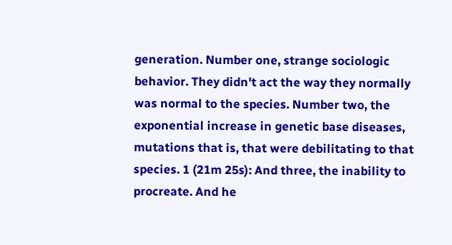generation. Number one, strange sociologic behavior. They didn't act the way they normally was normal to the species. Number two, the exponential increase in genetic base diseases, mutations that is, that were debilitating to that species. 1 (21m 25s): And three, the inability to procreate. And he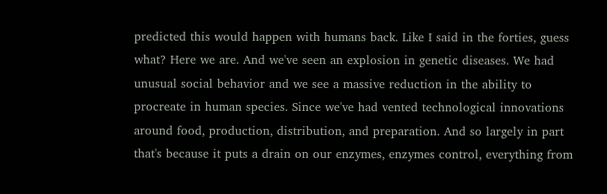predicted this would happen with humans back. Like I said in the forties, guess what? Here we are. And we've seen an explosion in genetic diseases. We had unusual social behavior and we see a massive reduction in the ability to procreate in human species. Since we've had vented technological innovations around food, production, distribution, and preparation. And so largely in part that's because it puts a drain on our enzymes, enzymes control, everything from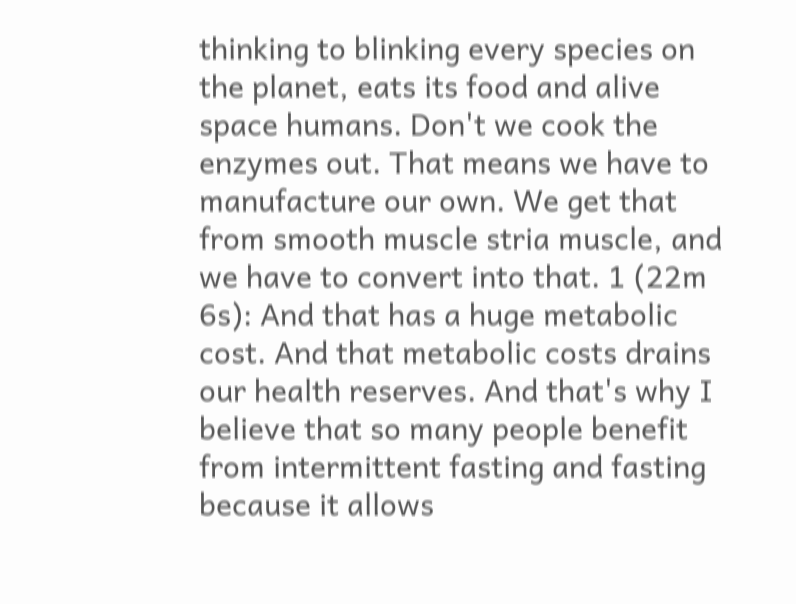thinking to blinking every species on the planet, eats its food and alive space humans. Don't we cook the enzymes out. That means we have to manufacture our own. We get that from smooth muscle stria muscle, and we have to convert into that. 1 (22m 6s): And that has a huge metabolic cost. And that metabolic costs drains our health reserves. And that's why I believe that so many people benefit from intermittent fasting and fasting because it allows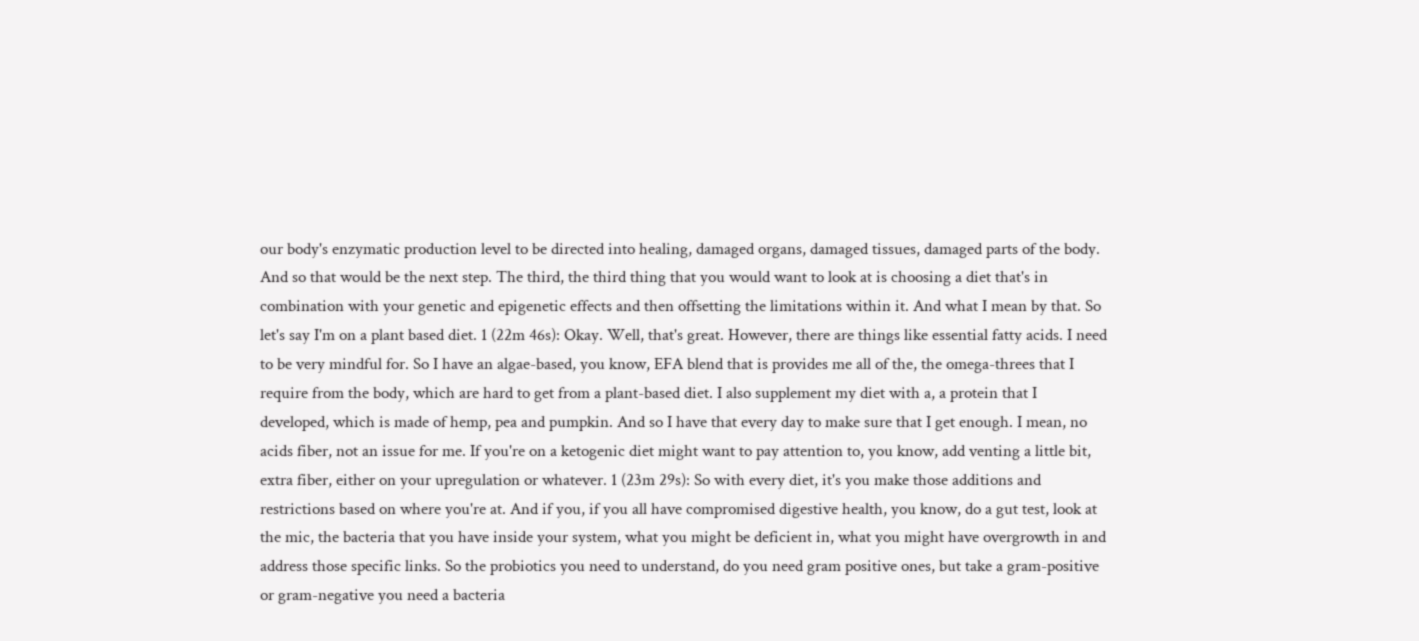our body's enzymatic production level to be directed into healing, damaged organs, damaged tissues, damaged parts of the body. And so that would be the next step. The third, the third thing that you would want to look at is choosing a diet that's in combination with your genetic and epigenetic effects and then offsetting the limitations within it. And what I mean by that. So let's say I'm on a plant based diet. 1 (22m 46s): Okay. Well, that's great. However, there are things like essential fatty acids. I need to be very mindful for. So I have an algae-based, you know, EFA blend that is provides me all of the, the omega-threes that I require from the body, which are hard to get from a plant-based diet. I also supplement my diet with a, a protein that I developed, which is made of hemp, pea and pumpkin. And so I have that every day to make sure that I get enough. I mean, no acids fiber, not an issue for me. If you're on a ketogenic diet might want to pay attention to, you know, add venting a little bit, extra fiber, either on your upregulation or whatever. 1 (23m 29s): So with every diet, it's you make those additions and restrictions based on where you're at. And if you, if you all have compromised digestive health, you know, do a gut test, look at the mic, the bacteria that you have inside your system, what you might be deficient in, what you might have overgrowth in and address those specific links. So the probiotics you need to understand, do you need gram positive ones, but take a gram-positive or gram-negative you need a bacteria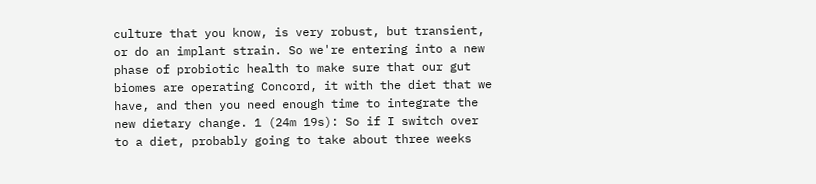culture that you know, is very robust, but transient, or do an implant strain. So we're entering into a new phase of probiotic health to make sure that our gut biomes are operating Concord, it with the diet that we have, and then you need enough time to integrate the new dietary change. 1 (24m 19s): So if I switch over to a diet, probably going to take about three weeks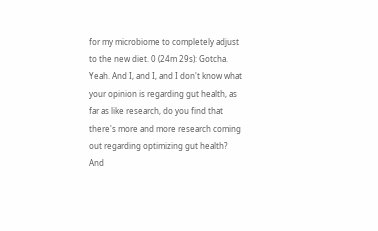for my microbiome to completely adjust to the new diet. 0 (24m 29s): Gotcha. Yeah. And I, and I, and I don't know what your opinion is regarding gut health, as far as like research, do you find that there's more and more research coming out regarding optimizing gut health? And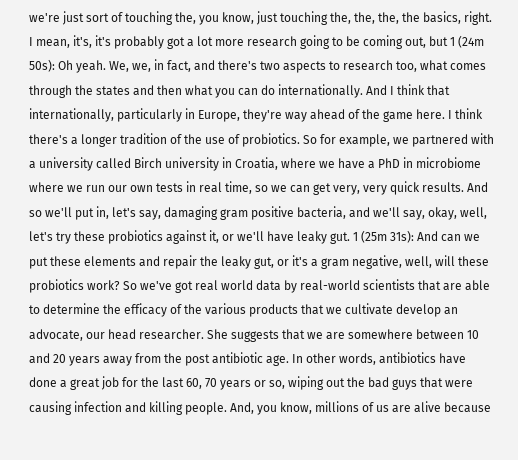we're just sort of touching the, you know, just touching the, the, the, the basics, right. I mean, it's, it's probably got a lot more research going to be coming out, but 1 (24m 50s): Oh yeah. We, we, in fact, and there's two aspects to research too, what comes through the states and then what you can do internationally. And I think that internationally, particularly in Europe, they're way ahead of the game here. I think there's a longer tradition of the use of probiotics. So for example, we partnered with a university called Birch university in Croatia, where we have a PhD in microbiome where we run our own tests in real time, so we can get very, very quick results. And so we'll put in, let's say, damaging gram positive bacteria, and we'll say, okay, well, let's try these probiotics against it, or we'll have leaky gut. 1 (25m 31s): And can we put these elements and repair the leaky gut, or it's a gram negative, well, will these probiotics work? So we've got real world data by real-world scientists that are able to determine the efficacy of the various products that we cultivate develop an advocate, our head researcher. She suggests that we are somewhere between 10 and 20 years away from the post antibiotic age. In other words, antibiotics have done a great job for the last 60, 70 years or so, wiping out the bad guys that were causing infection and killing people. And, you know, millions of us are alive because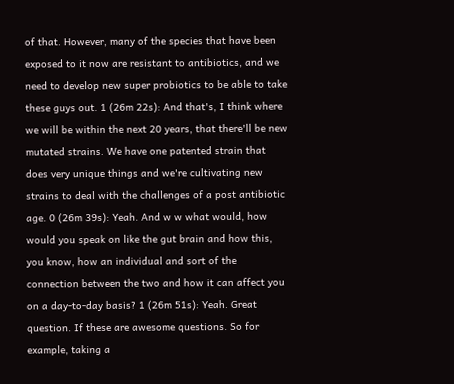of that. However, many of the species that have been exposed to it now are resistant to antibiotics, and we need to develop new super probiotics to be able to take these guys out. 1 (26m 22s): And that's, I think where we will be within the next 20 years, that there'll be new mutated strains. We have one patented strain that does very unique things and we're cultivating new strains to deal with the challenges of a post antibiotic age. 0 (26m 39s): Yeah. And w w what would, how would you speak on like the gut brain and how this, you know, how an individual and sort of the connection between the two and how it can affect you on a day-to-day basis? 1 (26m 51s): Yeah. Great question. If these are awesome questions. So for example, taking a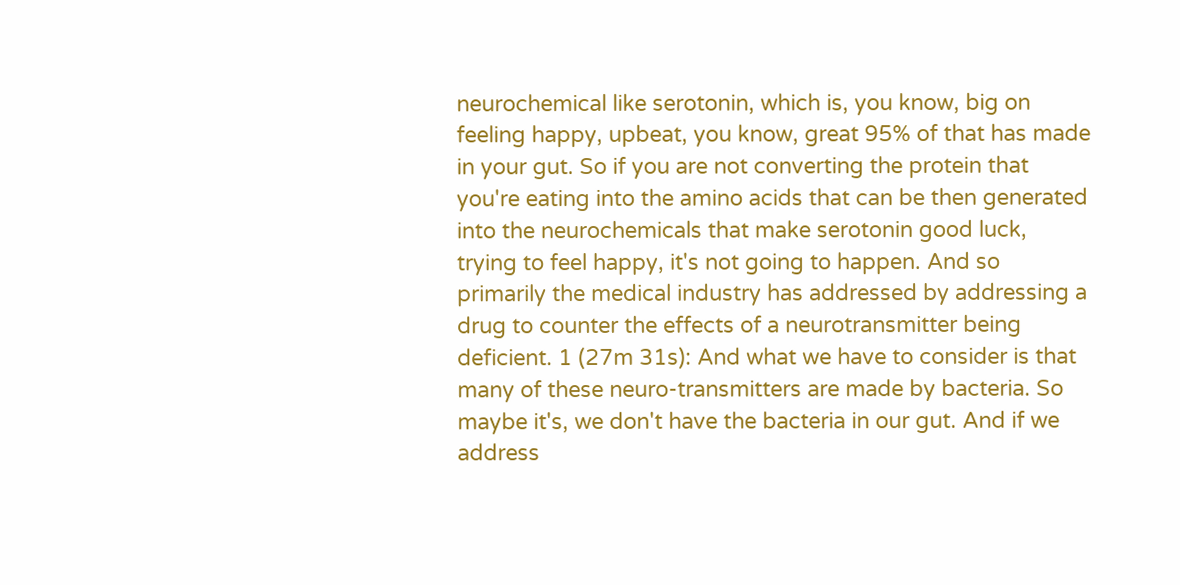neurochemical like serotonin, which is, you know, big on feeling happy, upbeat, you know, great 95% of that has made in your gut. So if you are not converting the protein that you're eating into the amino acids that can be then generated into the neurochemicals that make serotonin good luck, trying to feel happy, it's not going to happen. And so primarily the medical industry has addressed by addressing a drug to counter the effects of a neurotransmitter being deficient. 1 (27m 31s): And what we have to consider is that many of these neuro-transmitters are made by bacteria. So maybe it's, we don't have the bacteria in our gut. And if we address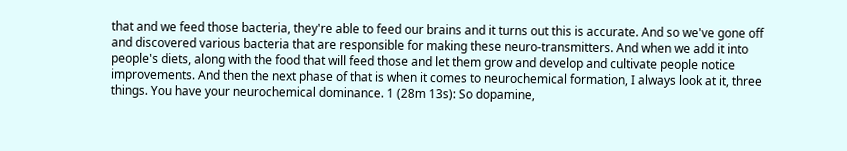that and we feed those bacteria, they're able to feed our brains and it turns out this is accurate. And so we've gone off and discovered various bacteria that are responsible for making these neuro-transmitters. And when we add it into people's diets, along with the food that will feed those and let them grow and develop and cultivate people notice improvements. And then the next phase of that is when it comes to neurochemical formation, I always look at it, three things. You have your neurochemical dominance. 1 (28m 13s): So dopamine,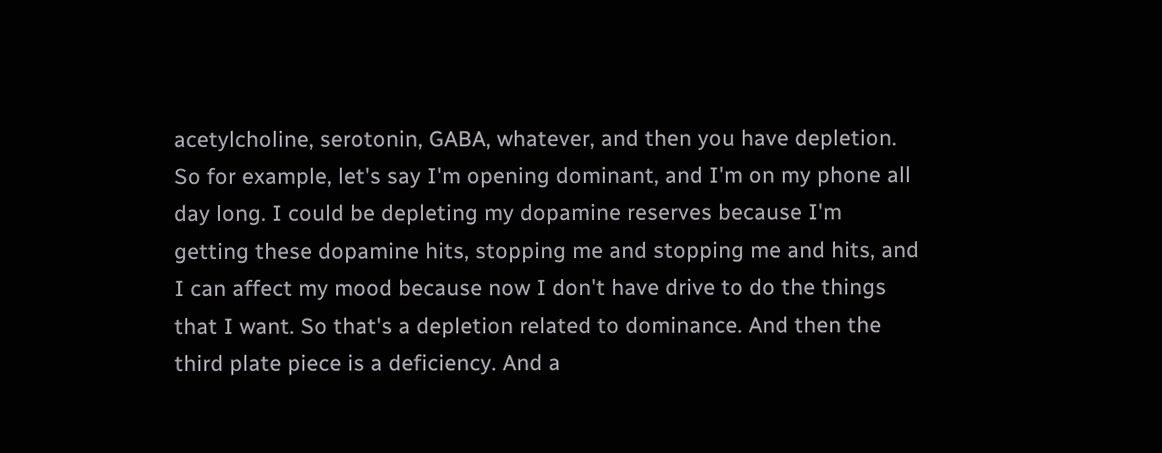acetylcholine, serotonin, GABA, whatever, and then you have depletion. So for example, let's say I'm opening dominant, and I'm on my phone all day long. I could be depleting my dopamine reserves because I'm getting these dopamine hits, stopping me and stopping me and hits, and I can affect my mood because now I don't have drive to do the things that I want. So that's a depletion related to dominance. And then the third plate piece is a deficiency. And a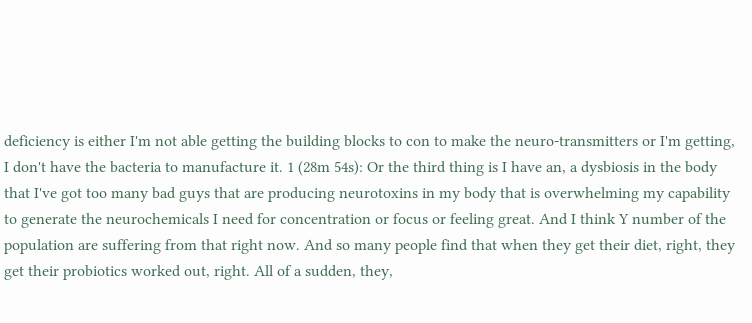deficiency is either I'm not able getting the building blocks to con to make the neuro-transmitters or I'm getting, I don't have the bacteria to manufacture it. 1 (28m 54s): Or the third thing is I have an, a dysbiosis in the body that I've got too many bad guys that are producing neurotoxins in my body that is overwhelming my capability to generate the neurochemicals I need for concentration or focus or feeling great. And I think Y number of the population are suffering from that right now. And so many people find that when they get their diet, right, they get their probiotics worked out, right. All of a sudden, they,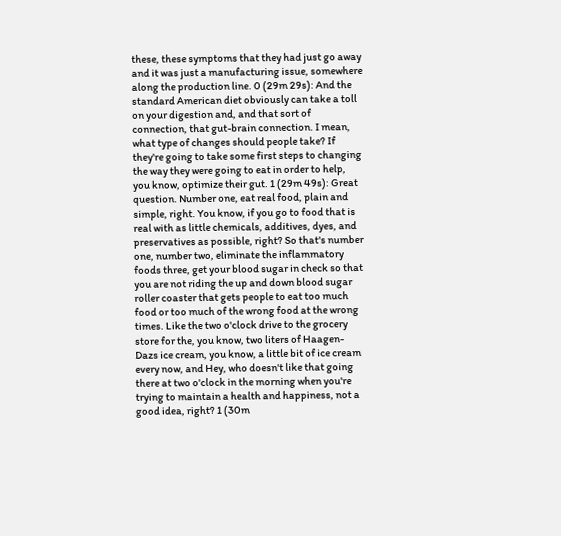these, these symptoms that they had just go away and it was just a manufacturing issue, somewhere along the production line. 0 (29m 29s): And the standard American diet obviously can take a toll on your digestion and, and that sort of connection, that gut-brain connection. I mean, what type of changes should people take? If they're going to take some first steps to changing the way they were going to eat in order to help, you know, optimize their gut. 1 (29m 49s): Great question. Number one, eat real food, plain and simple, right. You know, if you go to food that is real with as little chemicals, additives, dyes, and preservatives as possible, right? So that's number one, number two, eliminate the inflammatory foods three, get your blood sugar in check so that you are not riding the up and down blood sugar roller coaster that gets people to eat too much food or too much of the wrong food at the wrong times. Like the two o'clock drive to the grocery store for the, you know, two liters of Haagen-Dazs ice cream, you know, a little bit of ice cream every now, and Hey, who doesn't like that going there at two o'clock in the morning when you're trying to maintain a health and happiness, not a good idea, right? 1 (30m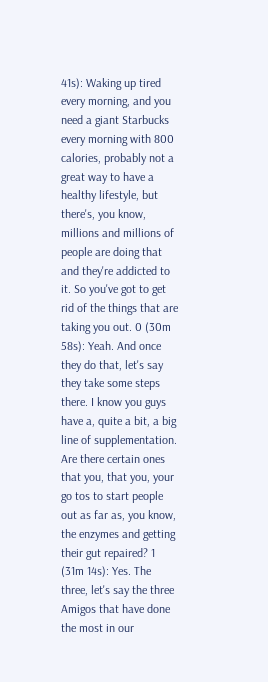41s): Waking up tired every morning, and you need a giant Starbucks every morning with 800 calories, probably not a great way to have a healthy lifestyle, but there's, you know, millions and millions of people are doing that and they're addicted to it. So you've got to get rid of the things that are taking you out. 0 (30m 58s): Yeah. And once they do that, let's say they take some steps there. I know you guys have a, quite a bit, a big line of supplementation. Are there certain ones that you, that you, your go tos to start people out as far as, you know, the enzymes and getting their gut repaired? 1 (31m 14s): Yes. The three, let's say the three Amigos that have done the most in our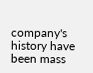company's history have been mass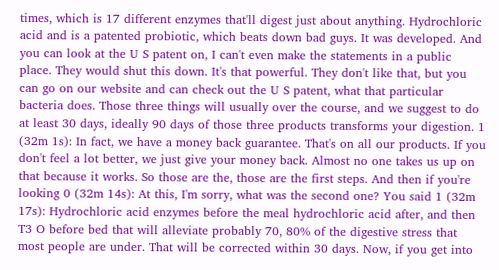times, which is 17 different enzymes that'll digest just about anything. Hydrochloric acid and is a patented probiotic, which beats down bad guys. It was developed. And you can look at the U S patent on, I can't even make the statements in a public place. They would shut this down. It's that powerful. They don't like that, but you can go on our website and can check out the U S patent, what that particular bacteria does. Those three things will usually over the course, and we suggest to do at least 30 days, ideally 90 days of those three products transforms your digestion. 1 (32m 1s): In fact, we have a money back guarantee. That's on all our products. If you don't feel a lot better, we just give your money back. Almost no one takes us up on that because it works. So those are the, those are the first steps. And then if you're looking 0 (32m 14s): At this, I'm sorry, what was the second one? You said 1 (32m 17s): Hydrochloric acid enzymes before the meal hydrochloric acid after, and then T3 O before bed that will alleviate probably 70, 80% of the digestive stress that most people are under. That will be corrected within 30 days. Now, if you get into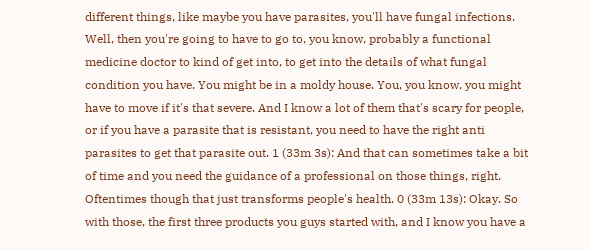different things, like maybe you have parasites, you'll have fungal infections. Well, then you're going to have to go to, you know, probably a functional medicine doctor to kind of get into, to get into the details of what fungal condition you have. You might be in a moldy house. You, you know, you might have to move if it's that severe. And I know a lot of them that's scary for people, or if you have a parasite that is resistant, you need to have the right anti parasites to get that parasite out. 1 (33m 3s): And that can sometimes take a bit of time and you need the guidance of a professional on those things, right. Oftentimes though that just transforms people's health. 0 (33m 13s): Okay. So with those, the first three products you guys started with, and I know you have a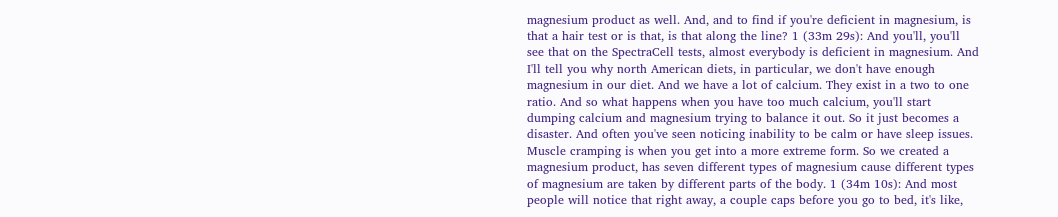magnesium product as well. And, and to find if you're deficient in magnesium, is that a hair test or is that, is that along the line? 1 (33m 29s): And you'll, you'll see that on the SpectraCell tests, almost everybody is deficient in magnesium. And I'll tell you why north American diets, in particular, we don't have enough magnesium in our diet. And we have a lot of calcium. They exist in a two to one ratio. And so what happens when you have too much calcium, you'll start dumping calcium and magnesium trying to balance it out. So it just becomes a disaster. And often you've seen noticing inability to be calm or have sleep issues. Muscle cramping is when you get into a more extreme form. So we created a magnesium product, has seven different types of magnesium cause different types of magnesium are taken by different parts of the body. 1 (34m 10s): And most people will notice that right away, a couple caps before you go to bed, it's like,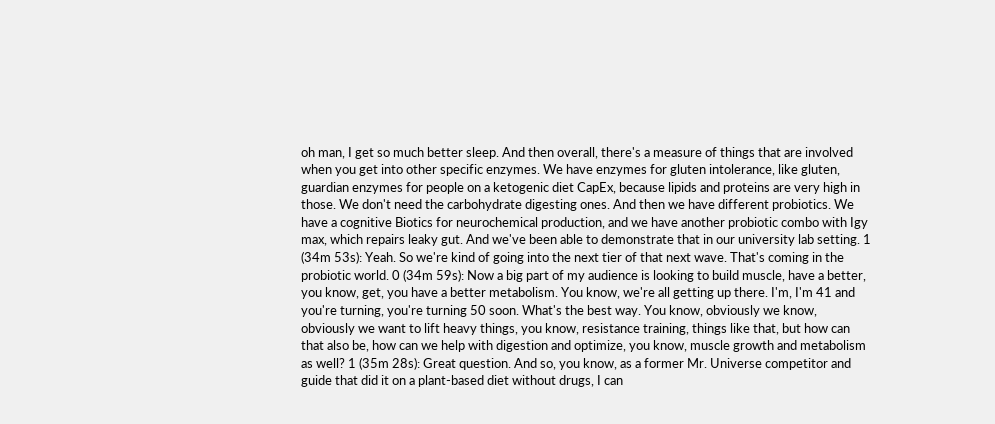oh man, I get so much better sleep. And then overall, there's a measure of things that are involved when you get into other specific enzymes. We have enzymes for gluten intolerance, like gluten, guardian enzymes for people on a ketogenic diet CapEx, because lipids and proteins are very high in those. We don't need the carbohydrate digesting ones. And then we have different probiotics. We have a cognitive Biotics for neurochemical production, and we have another probiotic combo with Igy max, which repairs leaky gut. And we've been able to demonstrate that in our university lab setting. 1 (34m 53s): Yeah. So we're kind of going into the next tier of that next wave. That's coming in the probiotic world. 0 (34m 59s): Now a big part of my audience is looking to build muscle, have a better, you know, get, you have a better metabolism. You know, we're all getting up there. I'm, I'm 41 and you're turning, you're turning 50 soon. What's the best way. You know, obviously we know, obviously we want to lift heavy things, you know, resistance training, things like that, but how can that also be, how can we help with digestion and optimize, you know, muscle growth and metabolism as well? 1 (35m 28s): Great question. And so, you know, as a former Mr. Universe competitor and guide that did it on a plant-based diet without drugs, I can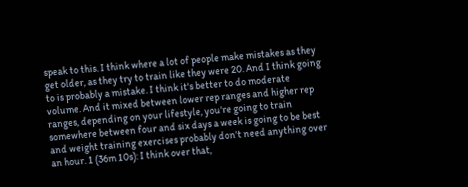speak to this. I think where a lot of people make mistakes as they get older, as they try to train like they were 20. And I think going to is probably a mistake. I think it's better to do moderate volume. And it mixed between lower rep ranges and higher rep ranges, depending on your lifestyle, you're going to train somewhere between four and six days a week is going to be best and weight training exercises probably don't need anything over an hour. 1 (36m 10s): I think over that,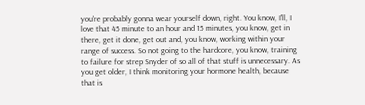you're probably gonna wear yourself down, right. You know, I'll, I love that 45 minute to an hour and 15 minutes, you know, get in there, get it done, get out and, you know, working within your range of success. So not going to the hardcore, you know, training to failure for strep Snyder of so all of that stuff is unnecessary. As you get older, I think monitoring your hormone health, because that is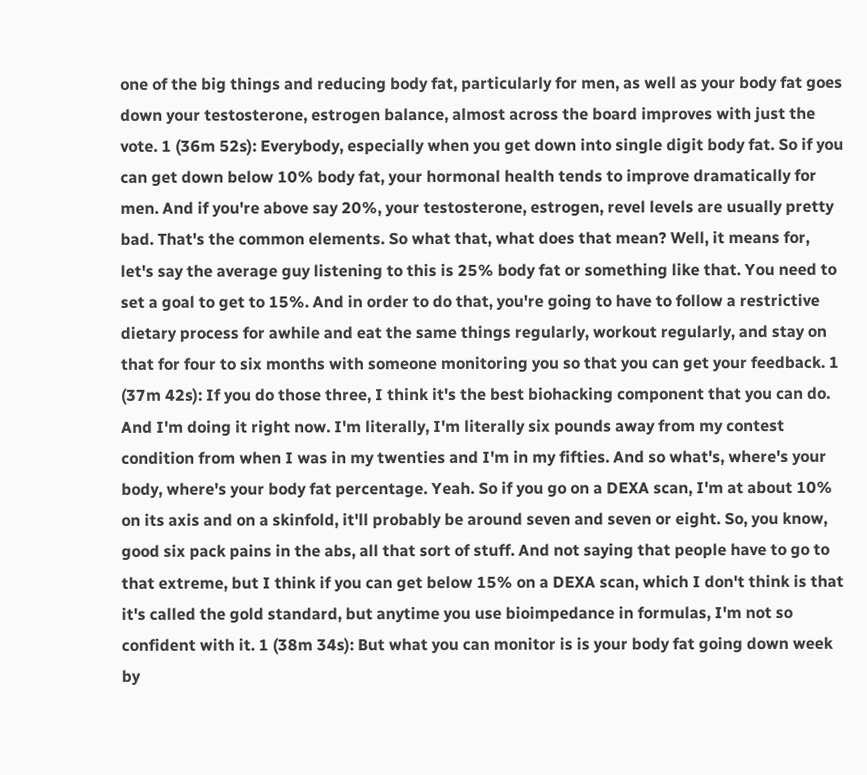one of the big things and reducing body fat, particularly for men, as well as your body fat goes down your testosterone, estrogen balance, almost across the board improves with just the vote. 1 (36m 52s): Everybody, especially when you get down into single digit body fat. So if you can get down below 10% body fat, your hormonal health tends to improve dramatically for men. And if you're above say 20%, your testosterone, estrogen, revel levels are usually pretty bad. That's the common elements. So what that, what does that mean? Well, it means for, let's say the average guy listening to this is 25% body fat or something like that. You need to set a goal to get to 15%. And in order to do that, you're going to have to follow a restrictive dietary process for awhile and eat the same things regularly, workout regularly, and stay on that for four to six months with someone monitoring you so that you can get your feedback. 1 (37m 42s): If you do those three, I think it's the best biohacking component that you can do. And I'm doing it right now. I'm literally, I'm literally six pounds away from my contest condition from when I was in my twenties and I'm in my fifties. And so what's, where's your body, where's your body fat percentage. Yeah. So if you go on a DEXA scan, I'm at about 10% on its axis and on a skinfold, it'll probably be around seven and seven or eight. So, you know, good six pack pains in the abs, all that sort of stuff. And not saying that people have to go to that extreme, but I think if you can get below 15% on a DEXA scan, which I don't think is that it's called the gold standard, but anytime you use bioimpedance in formulas, I'm not so confident with it. 1 (38m 34s): But what you can monitor is is your body fat going down week by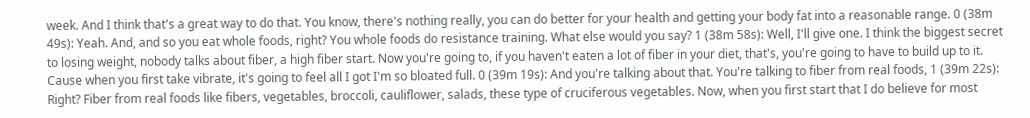week. And I think that's a great way to do that. You know, there's nothing really, you can do better for your health and getting your body fat into a reasonable range. 0 (38m 49s): Yeah. And, and so you eat whole foods, right? You whole foods do resistance training. What else would you say? 1 (38m 58s): Well, I'll give one. I think the biggest secret to losing weight, nobody talks about fiber, a high fiber start. Now you're going to, if you haven't eaten a lot of fiber in your diet, that's, you're going to have to build up to it. Cause when you first take vibrate, it's going to feel all I got I'm so bloated full. 0 (39m 19s): And you're talking about that. You're talking to fiber from real foods, 1 (39m 22s): Right? Fiber from real foods like fibers, vegetables, broccoli, cauliflower, salads, these type of cruciferous vegetables. Now, when you first start that I do believe for most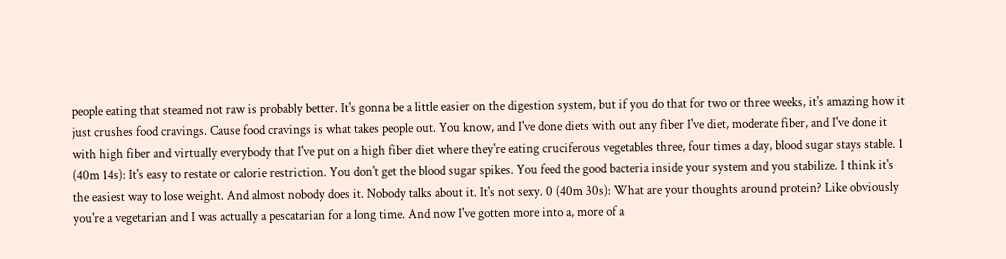people eating that steamed not raw is probably better. It's gonna be a little easier on the digestion system, but if you do that for two or three weeks, it's amazing how it just crushes food cravings. Cause food cravings is what takes people out. You know, and I've done diets with out any fiber I've diet, moderate fiber, and I've done it with high fiber and virtually everybody that I've put on a high fiber diet where they're eating cruciferous vegetables three, four times a day, blood sugar stays stable. 1 (40m 14s): It's easy to restate or calorie restriction. You don't get the blood sugar spikes. You feed the good bacteria inside your system and you stabilize. I think it's the easiest way to lose weight. And almost nobody does it. Nobody talks about it. It's not sexy. 0 (40m 30s): What are your thoughts around protein? Like obviously you're a vegetarian and I was actually a pescatarian for a long time. And now I've gotten more into a, more of a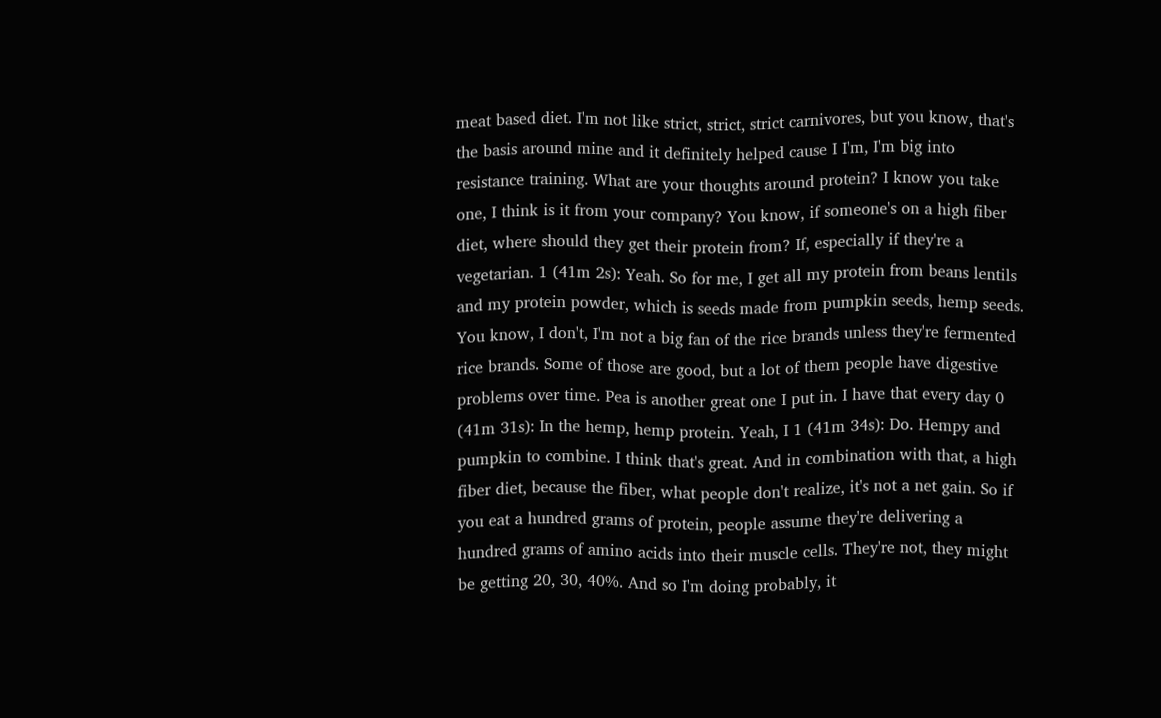meat based diet. I'm not like strict, strict, strict carnivores, but you know, that's the basis around mine and it definitely helped cause I I'm, I'm big into resistance training. What are your thoughts around protein? I know you take one, I think is it from your company? You know, if someone's on a high fiber diet, where should they get their protein from? If, especially if they're a vegetarian. 1 (41m 2s): Yeah. So for me, I get all my protein from beans lentils and my protein powder, which is seeds made from pumpkin seeds, hemp seeds. You know, I don't, I'm not a big fan of the rice brands unless they're fermented rice brands. Some of those are good, but a lot of them people have digestive problems over time. Pea is another great one I put in. I have that every day 0 (41m 31s): In the hemp, hemp protein. Yeah, I 1 (41m 34s): Do. Hempy and pumpkin to combine. I think that's great. And in combination with that, a high fiber diet, because the fiber, what people don't realize, it's not a net gain. So if you eat a hundred grams of protein, people assume they're delivering a hundred grams of amino acids into their muscle cells. They're not, they might be getting 20, 30, 40%. And so I'm doing probably, it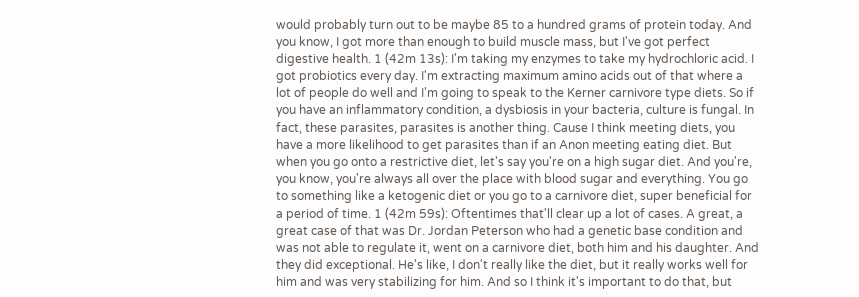would probably turn out to be maybe 85 to a hundred grams of protein today. And you know, I got more than enough to build muscle mass, but I've got perfect digestive health. 1 (42m 13s): I'm taking my enzymes to take my hydrochloric acid. I got probiotics every day. I'm extracting maximum amino acids out of that where a lot of people do well and I'm going to speak to the Kerner carnivore type diets. So if you have an inflammatory condition, a dysbiosis in your bacteria, culture is fungal. In fact, these parasites, parasites is another thing. Cause I think meeting diets, you have a more likelihood to get parasites than if an Anon meeting eating diet. But when you go onto a restrictive diet, let's say you're on a high sugar diet. And you're, you know, you're always all over the place with blood sugar and everything. You go to something like a ketogenic diet or you go to a carnivore diet, super beneficial for a period of time. 1 (42m 59s): Oftentimes that'll clear up a lot of cases. A great, a great case of that was Dr. Jordan Peterson who had a genetic base condition and was not able to regulate it, went on a carnivore diet, both him and his daughter. And they did exceptional. He's like, I don't really like the diet, but it really works well for him and was very stabilizing for him. And so I think it's important to do that, but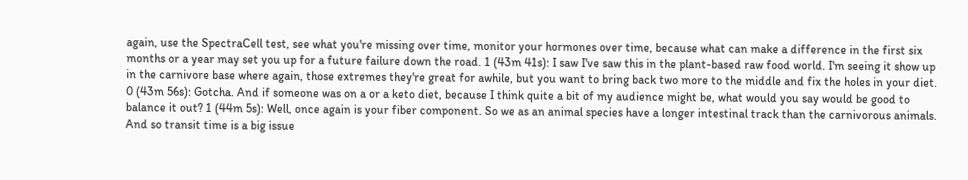again, use the SpectraCell test, see what you're missing over time, monitor your hormones over time, because what can make a difference in the first six months or a year may set you up for a future failure down the road. 1 (43m 41s): I saw I've saw this in the plant-based raw food world. I'm seeing it show up in the carnivore base where again, those extremes they're great for awhile, but you want to bring back two more to the middle and fix the holes in your diet. 0 (43m 56s): Gotcha. And if someone was on a or a keto diet, because I think quite a bit of my audience might be, what would you say would be good to balance it out? 1 (44m 5s): Well, once again is your fiber component. So we as an animal species have a longer intestinal track than the carnivorous animals. And so transit time is a big issue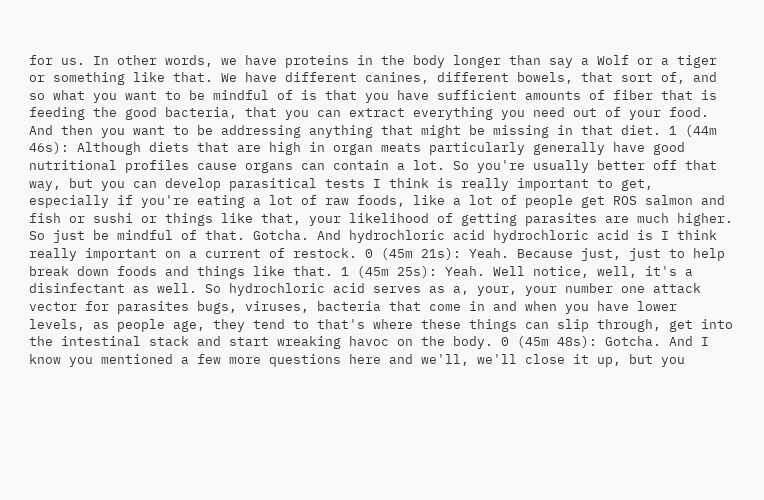for us. In other words, we have proteins in the body longer than say a Wolf or a tiger or something like that. We have different canines, different bowels, that sort of, and so what you want to be mindful of is that you have sufficient amounts of fiber that is feeding the good bacteria, that you can extract everything you need out of your food. And then you want to be addressing anything that might be missing in that diet. 1 (44m 46s): Although diets that are high in organ meats particularly generally have good nutritional profiles cause organs can contain a lot. So you're usually better off that way, but you can develop parasitical tests I think is really important to get, especially if you're eating a lot of raw foods, like a lot of people get ROS salmon and fish or sushi or things like that, your likelihood of getting parasites are much higher. So just be mindful of that. Gotcha. And hydrochloric acid hydrochloric acid is I think really important on a current of restock. 0 (45m 21s): Yeah. Because just, just to help break down foods and things like that. 1 (45m 25s): Yeah. Well notice, well, it's a disinfectant as well. So hydrochloric acid serves as a, your, your number one attack vector for parasites bugs, viruses, bacteria that come in and when you have lower levels, as people age, they tend to that's where these things can slip through, get into the intestinal stack and start wreaking havoc on the body. 0 (45m 48s): Gotcha. And I know you mentioned a few more questions here and we'll, we'll close it up, but you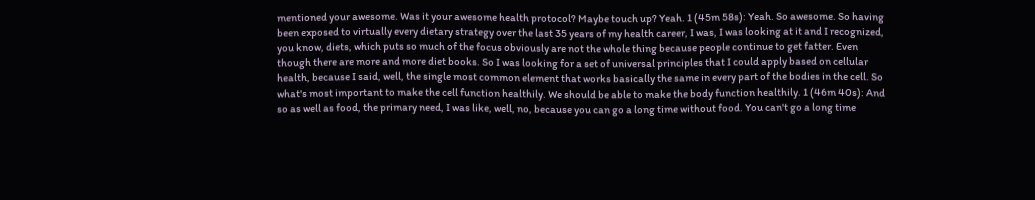mentioned your awesome. Was it your awesome health protocol? Maybe touch up? Yeah. 1 (45m 58s): Yeah. So awesome. So having been exposed to virtually every dietary strategy over the last 35 years of my health career, I was, I was looking at it and I recognized, you know, diets, which puts so much of the focus obviously are not the whole thing because people continue to get fatter. Even though there are more and more diet books. So I was looking for a set of universal principles that I could apply based on cellular health, because I said, well, the single most common element that works basically the same in every part of the bodies in the cell. So what's most important to make the cell function healthily. We should be able to make the body function healthily. 1 (46m 40s): And so as well as food, the primary need, I was like, well, no, because you can go a long time without food. You can't go a long time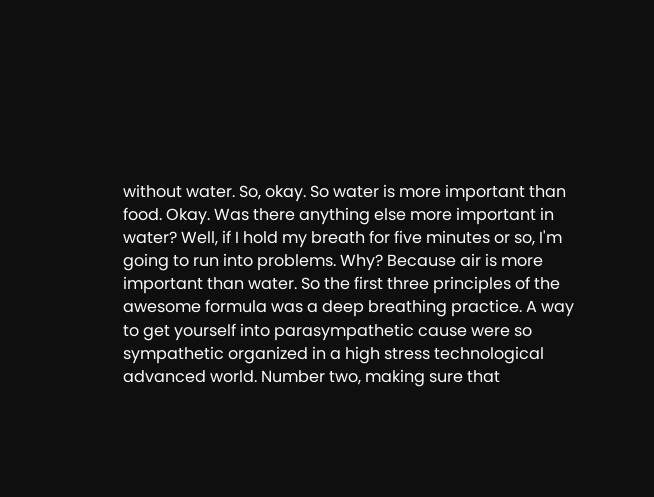without water. So, okay. So water is more important than food. Okay. Was there anything else more important in water? Well, if I hold my breath for five minutes or so, I'm going to run into problems. Why? Because air is more important than water. So the first three principles of the awesome formula was a deep breathing practice. A way to get yourself into parasympathetic cause were so sympathetic organized in a high stress technological advanced world. Number two, making sure that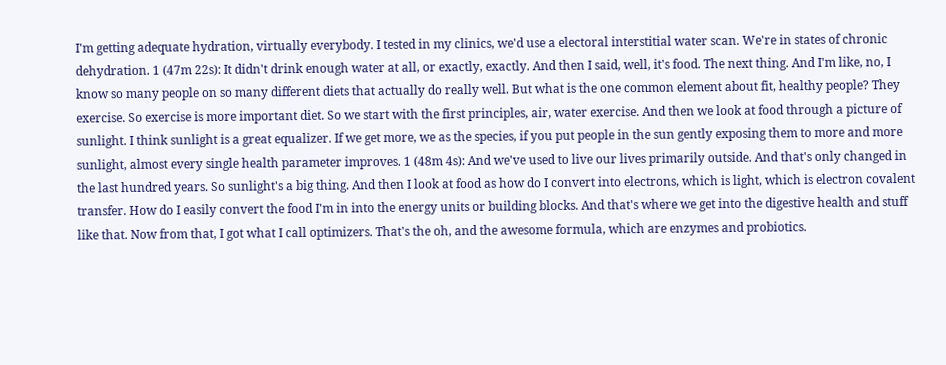I'm getting adequate hydration, virtually everybody. I tested in my clinics, we'd use a electoral interstitial water scan. We're in states of chronic dehydration. 1 (47m 22s): It didn't drink enough water at all, or exactly, exactly. And then I said, well, it's food. The next thing. And I'm like, no, I know so many people on so many different diets that actually do really well. But what is the one common element about fit, healthy people? They exercise. So exercise is more important diet. So we start with the first principles, air, water exercise. And then we look at food through a picture of sunlight. I think sunlight is a great equalizer. If we get more, we as the species, if you put people in the sun gently exposing them to more and more sunlight, almost every single health parameter improves. 1 (48m 4s): And we've used to live our lives primarily outside. And that's only changed in the last hundred years. So sunlight's a big thing. And then I look at food as how do I convert into electrons, which is light, which is electron covalent transfer. How do I easily convert the food I'm in into the energy units or building blocks. And that's where we get into the digestive health and stuff like that. Now from that, I got what I call optimizers. That's the oh, and the awesome formula, which are enzymes and probiotics.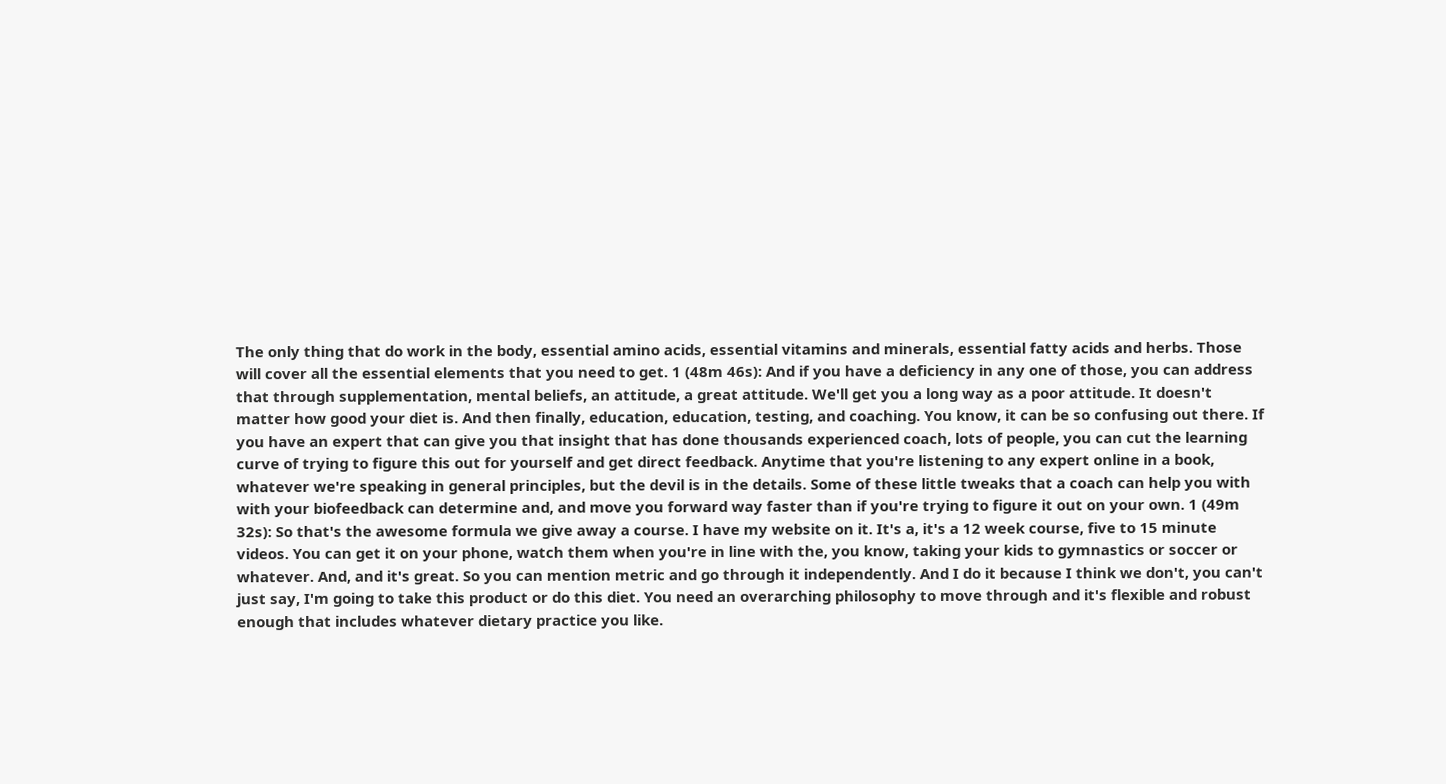The only thing that do work in the body, essential amino acids, essential vitamins and minerals, essential fatty acids and herbs. Those will cover all the essential elements that you need to get. 1 (48m 46s): And if you have a deficiency in any one of those, you can address that through supplementation, mental beliefs, an attitude, a great attitude. We'll get you a long way as a poor attitude. It doesn't matter how good your diet is. And then finally, education, education, testing, and coaching. You know, it can be so confusing out there. If you have an expert that can give you that insight that has done thousands experienced coach, lots of people, you can cut the learning curve of trying to figure this out for yourself and get direct feedback. Anytime that you're listening to any expert online in a book, whatever we're speaking in general principles, but the devil is in the details. Some of these little tweaks that a coach can help you with with your biofeedback can determine and, and move you forward way faster than if you're trying to figure it out on your own. 1 (49m 32s): So that's the awesome formula we give away a course. I have my website on it. It's a, it's a 12 week course, five to 15 minute videos. You can get it on your phone, watch them when you're in line with the, you know, taking your kids to gymnastics or soccer or whatever. And, and it's great. So you can mention metric and go through it independently. And I do it because I think we don't, you can't just say, I'm going to take this product or do this diet. You need an overarching philosophy to move through and it's flexible and robust enough that includes whatever dietary practice you like.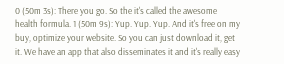0 (50m 3s): There you go. So the it's called the awesome health formula. 1 (50m 9s): Yup. Yup. Yup. And it's free on my buy, optimize your website. So you can just download it, get it. We have an app that also disseminates it and it's really easy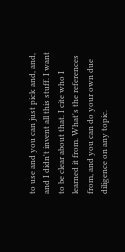to use and you can just pick and, and, and I didn't invent all this stuff. I want to be clear about that. I cite who I learned it from. What's the references from, and you can do your own due diligence on any topic.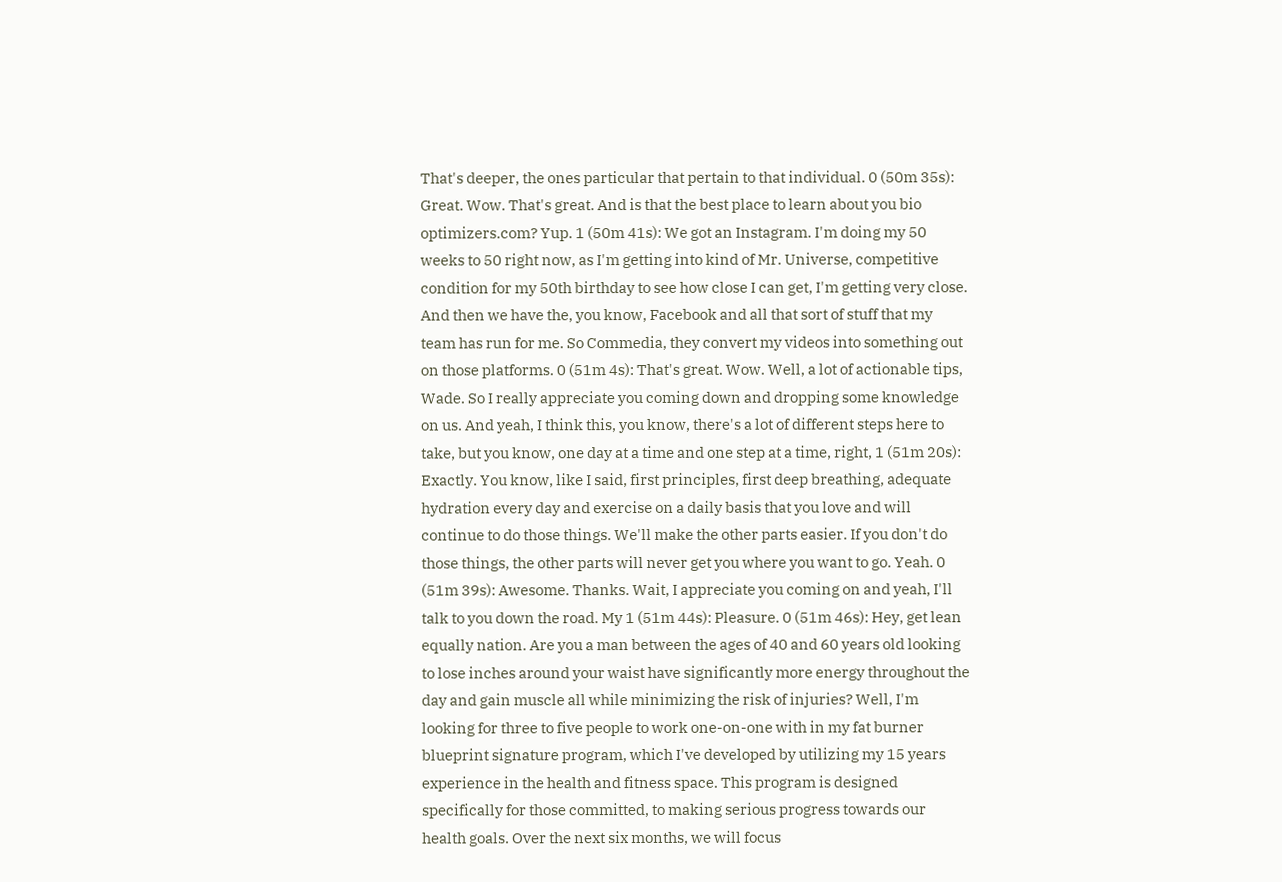That's deeper, the ones particular that pertain to that individual. 0 (50m 35s): Great. Wow. That's great. And is that the best place to learn about you bio optimizers.com? Yup. 1 (50m 41s): We got an Instagram. I'm doing my 50 weeks to 50 right now, as I'm getting into kind of Mr. Universe, competitive condition for my 50th birthday to see how close I can get, I'm getting very close. And then we have the, you know, Facebook and all that sort of stuff that my team has run for me. So Commedia, they convert my videos into something out on those platforms. 0 (51m 4s): That's great. Wow. Well, a lot of actionable tips, Wade. So I really appreciate you coming down and dropping some knowledge on us. And yeah, I think this, you know, there's a lot of different steps here to take, but you know, one day at a time and one step at a time, right, 1 (51m 20s): Exactly. You know, like I said, first principles, first deep breathing, adequate hydration every day and exercise on a daily basis that you love and will continue to do those things. We'll make the other parts easier. If you don't do those things, the other parts will never get you where you want to go. Yeah. 0 (51m 39s): Awesome. Thanks. Wait, I appreciate you coming on and yeah, I'll talk to you down the road. My 1 (51m 44s): Pleasure. 0 (51m 46s): Hey, get lean equally nation. Are you a man between the ages of 40 and 60 years old looking to lose inches around your waist have significantly more energy throughout the day and gain muscle all while minimizing the risk of injuries? Well, I'm looking for three to five people to work one-on-one with in my fat burner blueprint signature program, which I've developed by utilizing my 15 years experience in the health and fitness space. This program is designed specifically for those committed, to making serious progress towards our health goals. Over the next six months, we will focus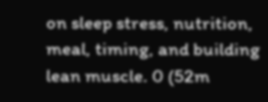on sleep stress, nutrition, meal, timing, and building lean muscle. 0 (52m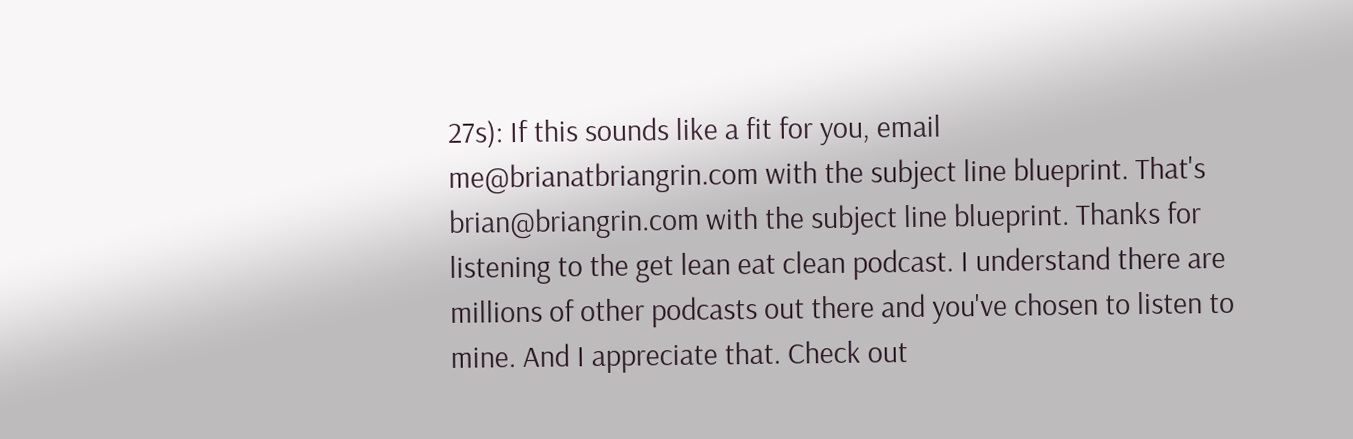27s): If this sounds like a fit for you, email me@brianatbriangrin.com with the subject line blueprint. That's brian@briangrin.com with the subject line blueprint. Thanks for listening to the get lean eat clean podcast. I understand there are millions of other podcasts out there and you've chosen to listen to mine. And I appreciate that. Check out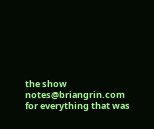the show notes@briangrin.com for everything that was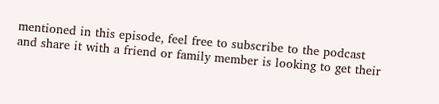mentioned in this episode, feel free to subscribe to the podcast and share it with a friend or family member is looking to get their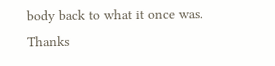body back to what it once was. Thanks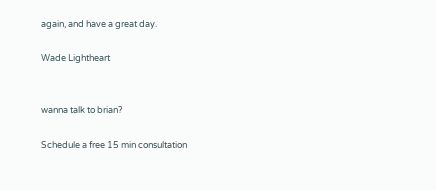again, and have a great day.

Wade Lightheart


wanna talk to brian?

Schedule a free 15 min consultation